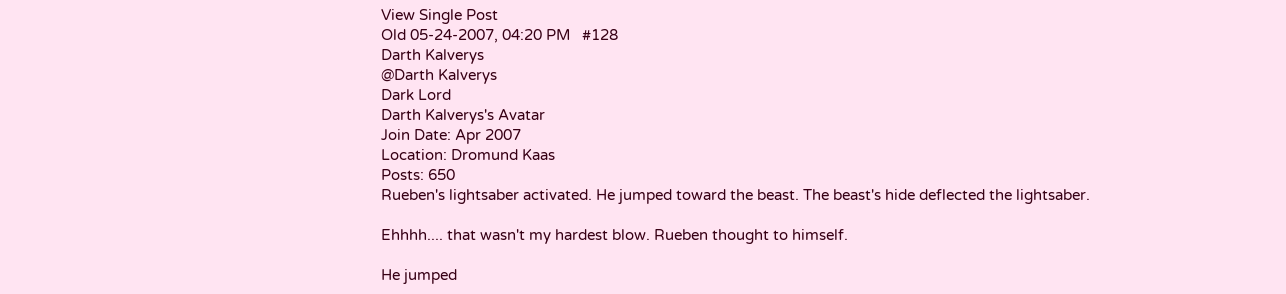View Single Post
Old 05-24-2007, 04:20 PM   #128
Darth Kalverys
@Darth Kalverys
Dark Lord
Darth Kalverys's Avatar
Join Date: Apr 2007
Location: Dromund Kaas
Posts: 650
Rueben's lightsaber activated. He jumped toward the beast. The beast's hide deflected the lightsaber.

Ehhhh.... that wasn't my hardest blow. Rueben thought to himself.

He jumped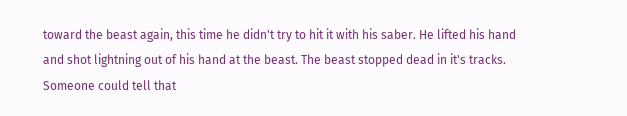toward the beast again, this time he didn't try to hit it with his saber. He lifted his hand and shot lightning out of his hand at the beast. The beast stopped dead in it's tracks. Someone could tell that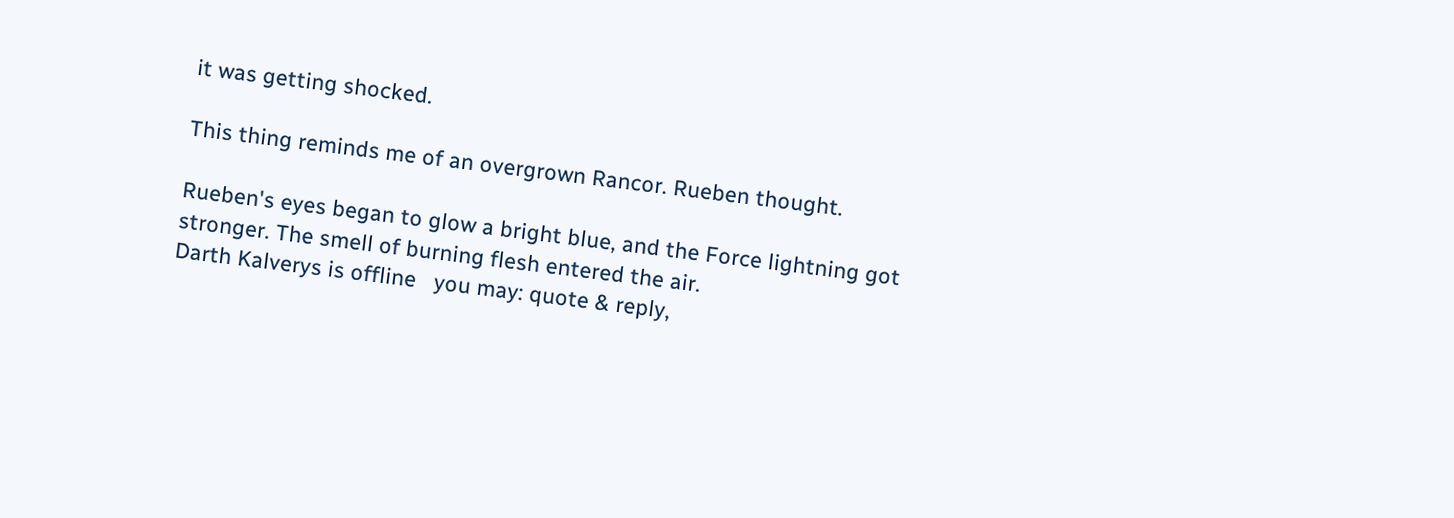it was getting shocked.

This thing reminds me of an overgrown Rancor. Rueben thought.

Rueben's eyes began to glow a bright blue, and the Force lightning got stronger. The smell of burning flesh entered the air.
Darth Kalverys is offline   you may: quote & reply,